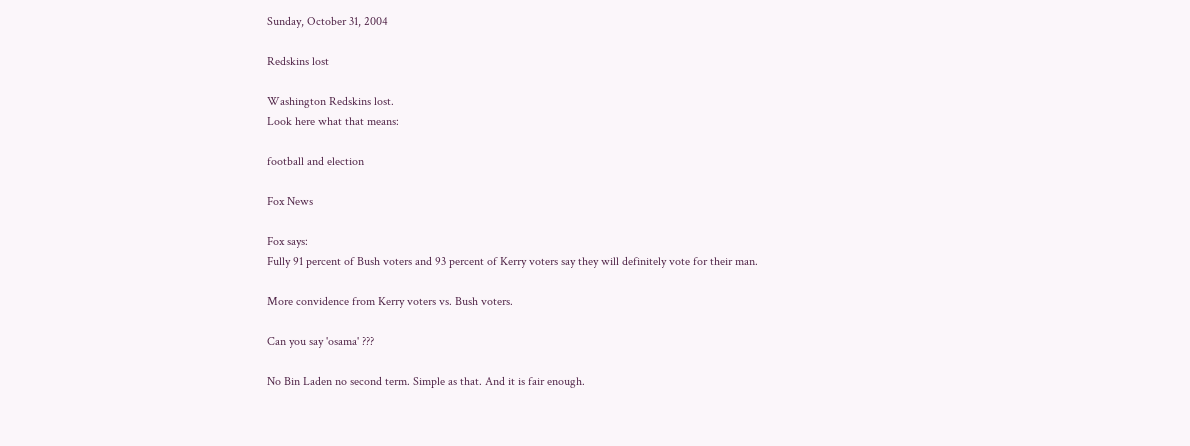Sunday, October 31, 2004

Redskins lost

Washington Redskins lost.
Look here what that means:

football and election

Fox News

Fox says:
Fully 91 percent of Bush voters and 93 percent of Kerry voters say they will definitely vote for their man.

More convidence from Kerry voters vs. Bush voters.

Can you say 'osama' ???

No Bin Laden no second term. Simple as that. And it is fair enough.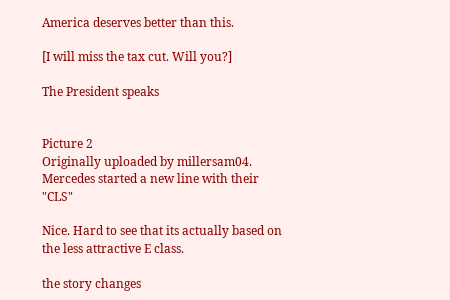America deserves better than this.

[I will miss the tax cut. Will you?]

The President speaks


Picture 2
Originally uploaded by millersam04.
Mercedes started a new line with their "CLS"

Nice. Hard to see that its actually based on the less attractive E class.

the story changes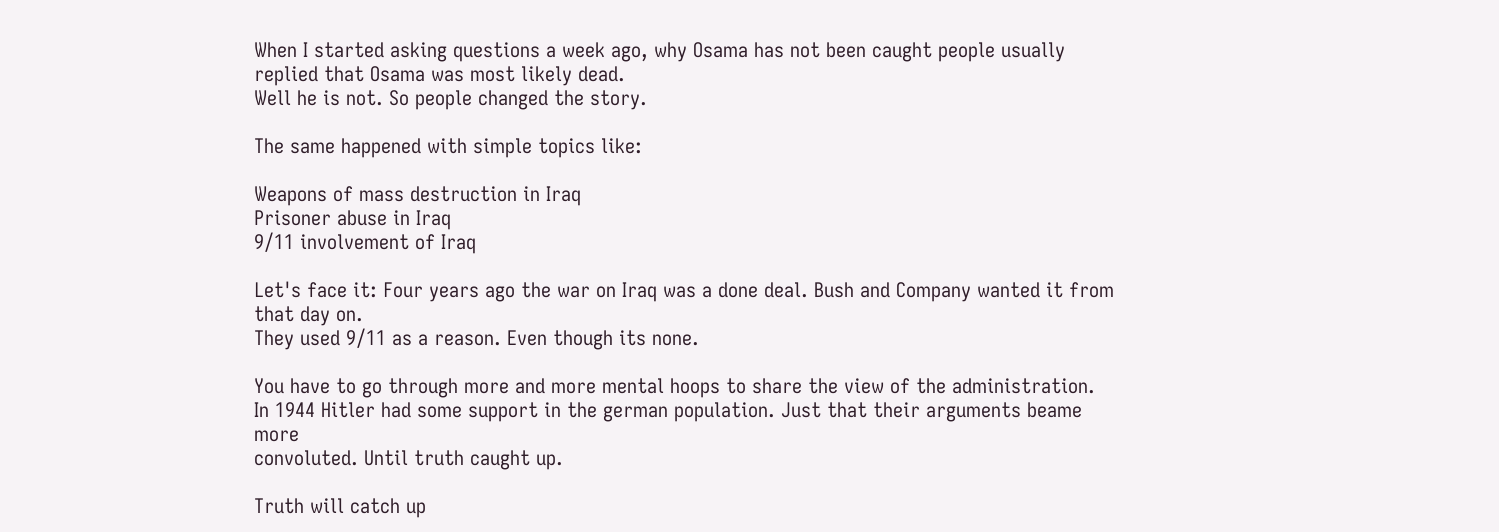When I started asking questions a week ago, why Osama has not been caught people usually replied that Osama was most likely dead.
Well he is not. So people changed the story.

The same happened with simple topics like:

Weapons of mass destruction in Iraq
Prisoner abuse in Iraq
9/11 involvement of Iraq

Let's face it: Four years ago the war on Iraq was a done deal. Bush and Company wanted it from that day on.
They used 9/11 as a reason. Even though its none.

You have to go through more and more mental hoops to share the view of the administration.
In 1944 Hitler had some support in the german population. Just that their arguments beame more
convoluted. Until truth caught up.

Truth will catch up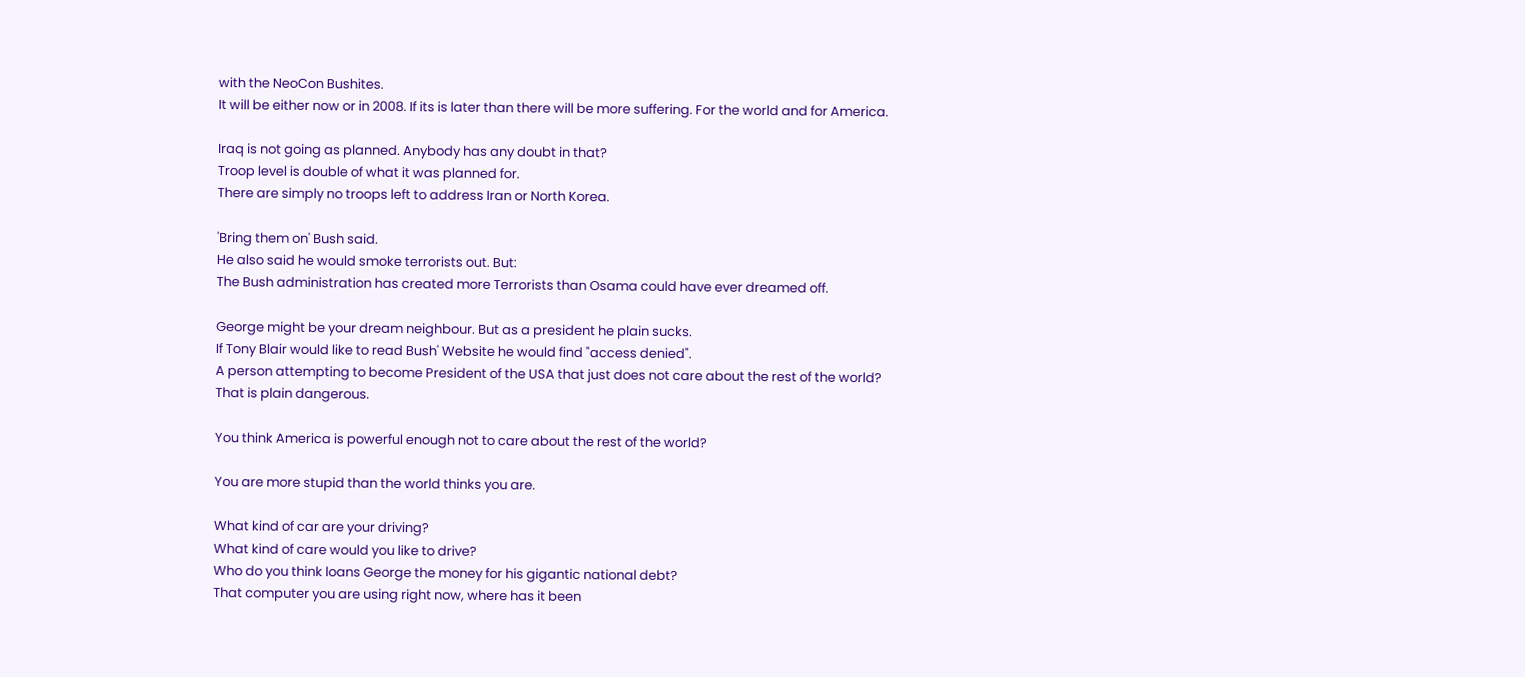with the NeoCon Bushites.
It will be either now or in 2008. If its is later than there will be more suffering. For the world and for America.

Iraq is not going as planned. Anybody has any doubt in that?
Troop level is double of what it was planned for.
There are simply no troops left to address Iran or North Korea.

'Bring them on' Bush said.
He also said he would smoke terrorists out. But:
The Bush administration has created more Terrorists than Osama could have ever dreamed off.

George might be your dream neighbour. But as a president he plain sucks.
If Tony Blair would like to read Bush' Website he would find "access denied".
A person attempting to become President of the USA that just does not care about the rest of the world?
That is plain dangerous.

You think America is powerful enough not to care about the rest of the world?

You are more stupid than the world thinks you are.

What kind of car are your driving?
What kind of care would you like to drive?
Who do you think loans George the money for his gigantic national debt?
That computer you are using right now, where has it been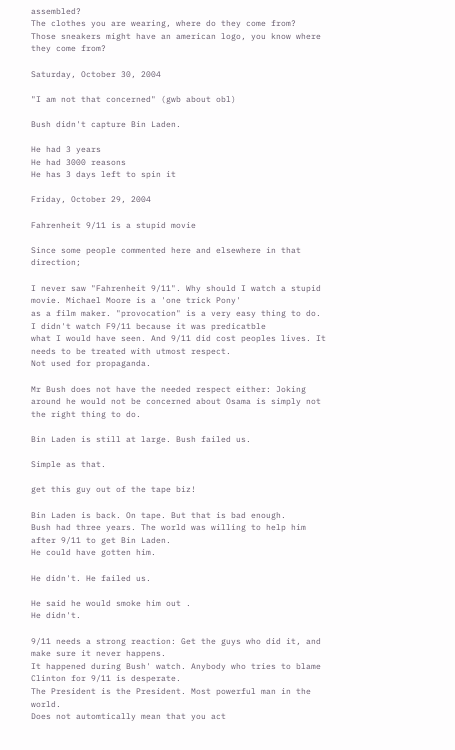assembled?
The clothes you are wearing, where do they come from?
Those sneakers might have an american logo, you know where they come from?

Saturday, October 30, 2004

"I am not that concerned" (gwb about obl)

Bush didn't capture Bin Laden.

He had 3 years
He had 3000 reasons
He has 3 days left to spin it

Friday, October 29, 2004

Fahrenheit 9/11 is a stupid movie

Since some people commented here and elsewhere in that direction;

I never saw "Fahrenheit 9/11". Why should I watch a stupid movie. Michael Moore is a 'one trick Pony'
as a film maker. "provocation" is a very easy thing to do. I didn't watch F9/11 because it was predicatble
what I would have seen. And 9/11 did cost peoples lives. It needs to be treated with utmost respect.
Not used for propaganda.

Mr Bush does not have the needed respect either: Joking around he would not be concerned about Osama is simply not the right thing to do.

Bin Laden is still at large. Bush failed us.

Simple as that.

get this guy out of the tape biz!

Bin Laden is back. On tape. But that is bad enough.
Bush had three years. The world was willing to help him after 9/11 to get Bin Laden.
He could have gotten him.

He didn't. He failed us.

He said he would smoke him out .
He didn't.

9/11 needs a strong reaction: Get the guys who did it, and make sure it never happens.
It happened during Bush' watch. Anybody who tries to blame Clinton for 9/11 is desperate.
The President is the President. Most powerful man in the world.
Does not automtically mean that you act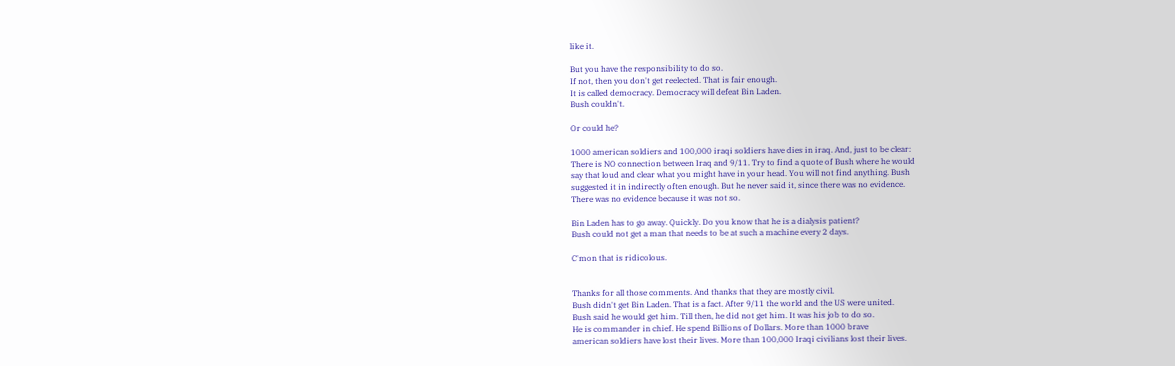like it.

But you have the responsibility to do so.
If not, then you don't get reelected. That is fair enough.
It is called democracy. Democracy will defeat Bin Laden.
Bush couldn't.

Or could he?

1000 american soldiers and 100,000 iraqi soldiers have dies in iraq. And, just to be clear:
There is NO connection between Iraq and 9/11. Try to find a quote of Bush where he would
say that loud and clear what you might have in your head. You will not find anything. Bush
suggested it in indirectly often enough. But he never said it, since there was no evidence.
There was no evidence because it was not so.

Bin Laden has to go away. Quickly. Do you know that he is a dialysis patient?
Bush could not get a man that needs to be at such a machine every 2 days.

C'mon that is ridicolous.


Thanks for all those comments. And thanks that they are mostly civil.
Bush didn't get Bin Laden. That is a fact. After 9/11 the world and the US were united.
Bush said he would get him. Till then, he did not get him. It was his job to do so.
He is commander in chief. He spend Billions of Dollars. More than 1000 brave
american soldiers have lost their lives. More than 100,000 Iraqi civilians lost their lives.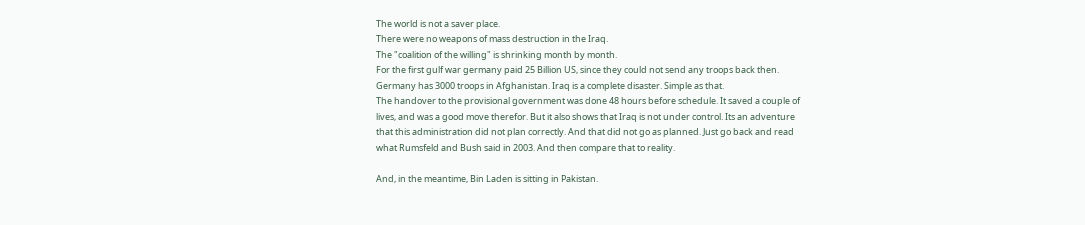The world is not a saver place.
There were no weapons of mass destruction in the Iraq.
The "coalition of the willing" is shrinking month by month.
For the first gulf war germany paid 25 Billion US, since they could not send any troops back then.
Germany has 3000 troops in Afghanistan. Iraq is a complete disaster. Simple as that.
The handover to the provisional government was done 48 hours before schedule. It saved a couple of
lives, and was a good move therefor. But it also shows that Iraq is not under control. Its an adventure
that this administration did not plan correctly. And that did not go as planned. Just go back and read
what Rumsfeld and Bush said in 2003. And then compare that to reality.

And, in the meantime, Bin Laden is sitting in Pakistan.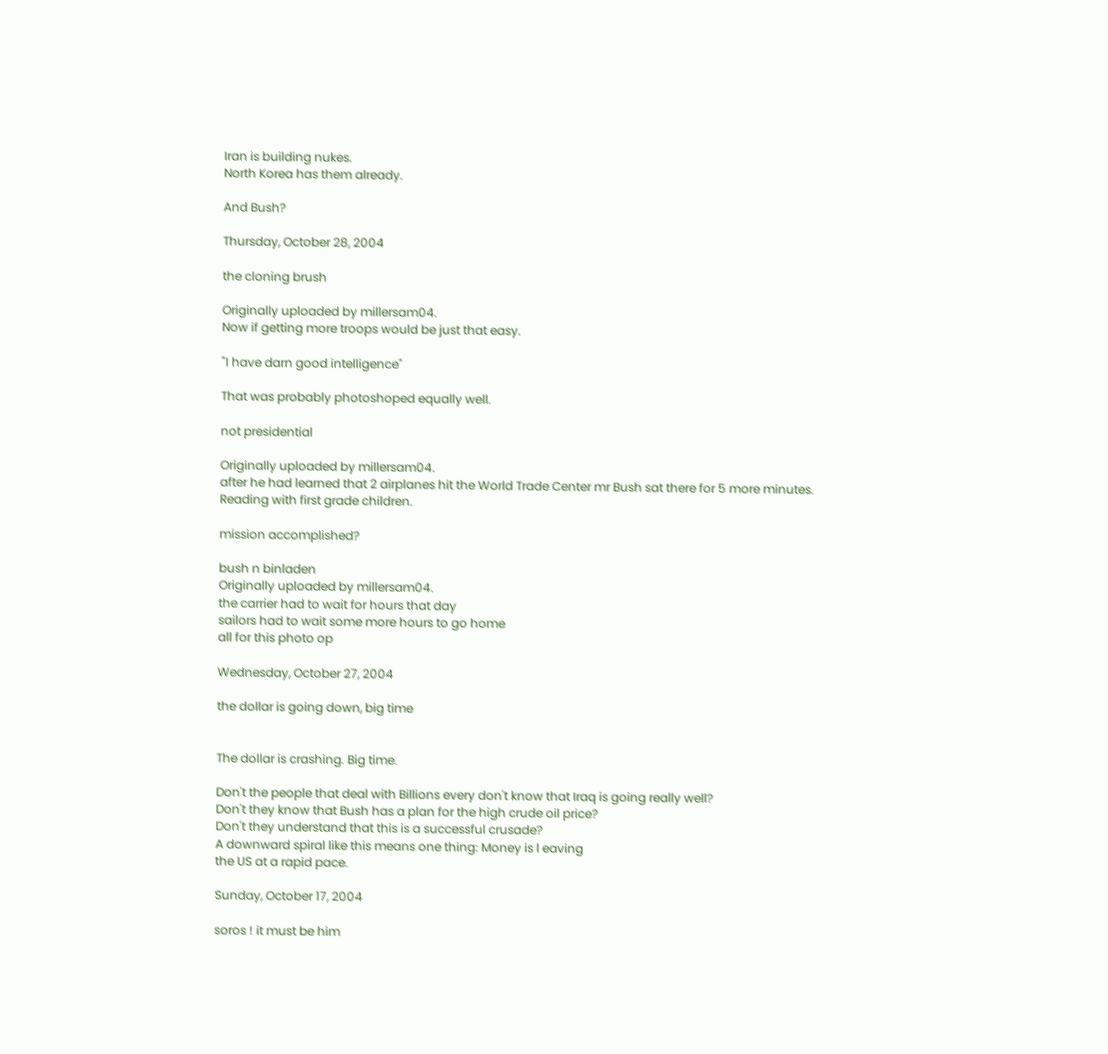Iran is building nukes.
North Korea has them already.

And Bush?

Thursday, October 28, 2004

the cloning brush

Originally uploaded by millersam04.
Now if getting more troops would be just that easy.

"I have darn good intelligence"

That was probably photoshoped equally well.

not presidential

Originally uploaded by millersam04.
after he had learned that 2 airplanes hit the World Trade Center mr Bush sat there for 5 more minutes.
Reading with first grade children.

mission accomplished?

bush n binladen
Originally uploaded by millersam04.
the carrier had to wait for hours that day
sailors had to wait some more hours to go home
all for this photo op

Wednesday, October 27, 2004

the dollar is going down, big time


The dollar is crashing. Big time.

Don't the people that deal with Billions every don't know that Iraq is going really well?
Don't they know that Bush has a plan for the high crude oil price?
Don't they understand that this is a successful crusade?
A downward spiral like this means one thing: Money is l eaving
the US at a rapid pace.

Sunday, October 17, 2004

soros ! it must be him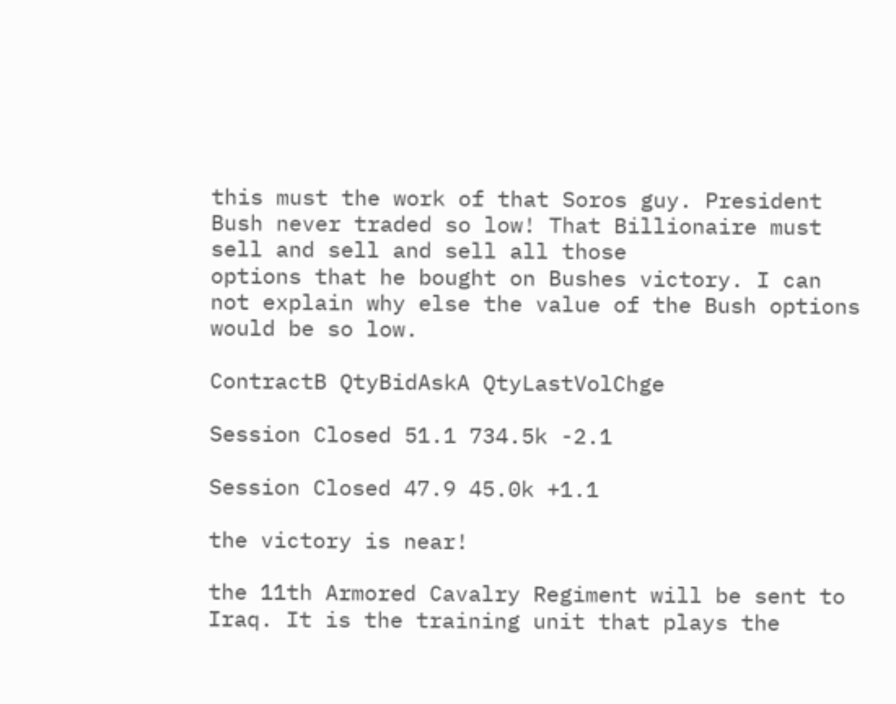this must the work of that Soros guy. President Bush never traded so low! That Billionaire must sell and sell and sell all those
options that he bought on Bushes victory. I can not explain why else the value of the Bush options would be so low.

ContractB QtyBidAskA QtyLastVolChge

Session Closed 51.1 734.5k -2.1

Session Closed 47.9 45.0k +1.1

the victory is near!

the 11th Armored Cavalry Regiment will be sent to Iraq. It is the training unit that plays the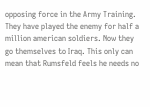opposing force in the Army Training. They have played the enemy for half a million american soldiers. Now they go themselves to Iraq. This only can mean that Rumsfeld feels he needs no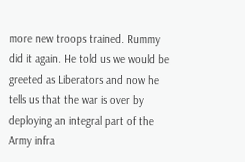more new troops trained. Rummy did it again. He told us we would be greeted as Liberators and now he tells us that the war is over by deploying an integral part of the Army infra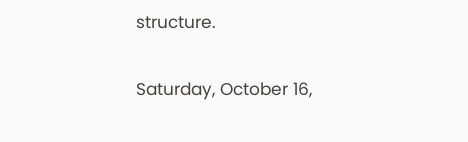structure.

Saturday, October 16,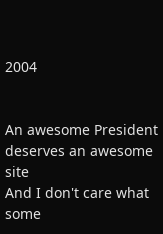2004


An awesome President deserves an awesome site
And I don't care what some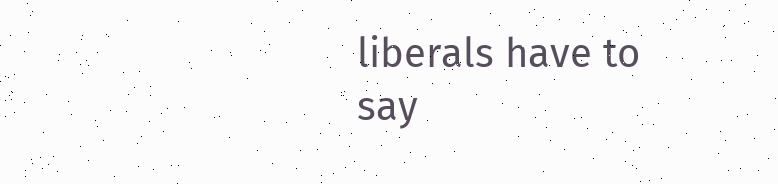liberals have to say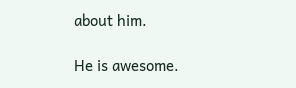about him.

He is awesome.